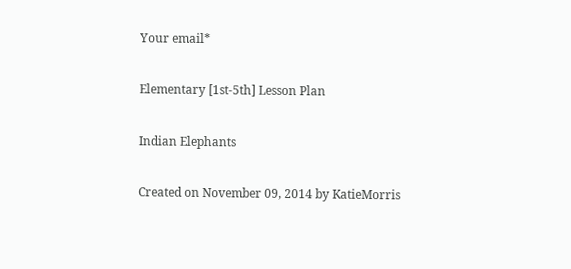Your email*

Elementary [1st-5th] Lesson Plan

Indian Elephants

Created on November 09, 2014 by KatieMorris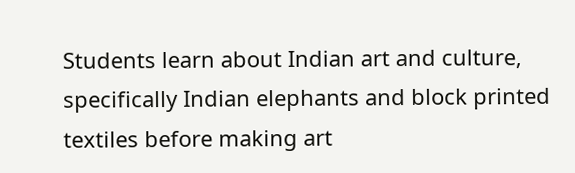Students learn about Indian art and culture, specifically Indian elephants and block printed textiles before making art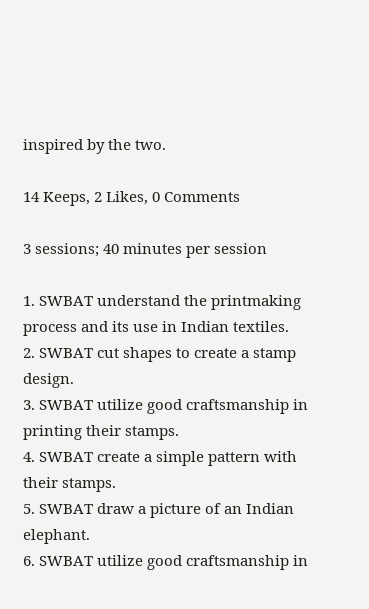inspired by the two.

14 Keeps, 2 Likes, 0 Comments

3 sessions; 40 minutes per session

1. SWBAT understand the printmaking process and its use in Indian textiles.
2. SWBAT cut shapes to create a stamp design.
3. SWBAT utilize good craftsmanship in printing their stamps.
4. SWBAT create a simple pattern with their stamps.
5. SWBAT draw a picture of an Indian elephant.
6. SWBAT utilize good craftsmanship in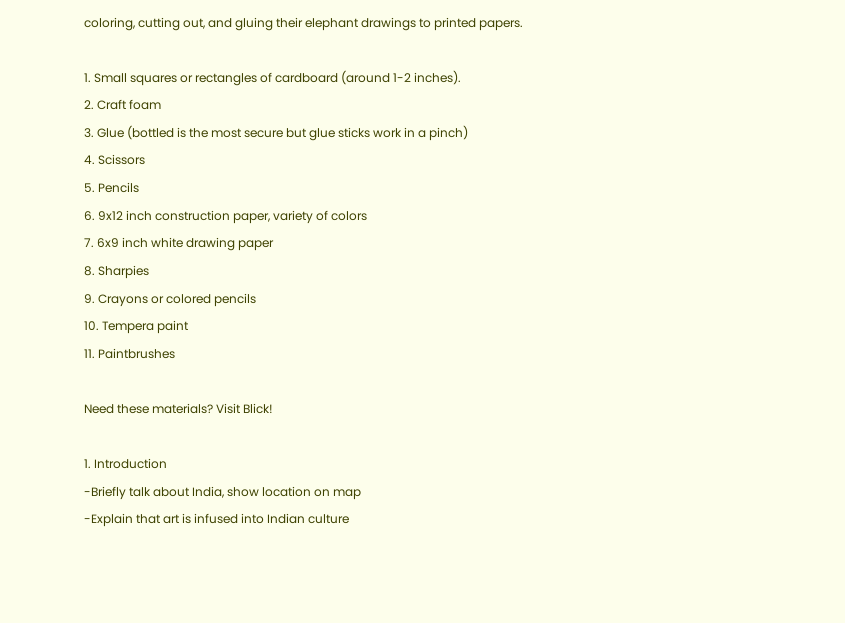coloring, cutting out, and gluing their elephant drawings to printed papers.

1. Small squares or rectangles of cardboard (around 1-2 inches).
2. Craft foam
3. Glue (bottled is the most secure but glue sticks work in a pinch)
4. Scissors
5. Pencils
6. 9x12 inch construction paper, variety of colors
7. 6x9 inch white drawing paper
8. Sharpies
9. Crayons or colored pencils
10. Tempera paint
11. Paintbrushes

Need these materials? Visit Blick!

1. Introduction
-Briefly talk about India, show location on map
-Explain that art is infused into Indian culture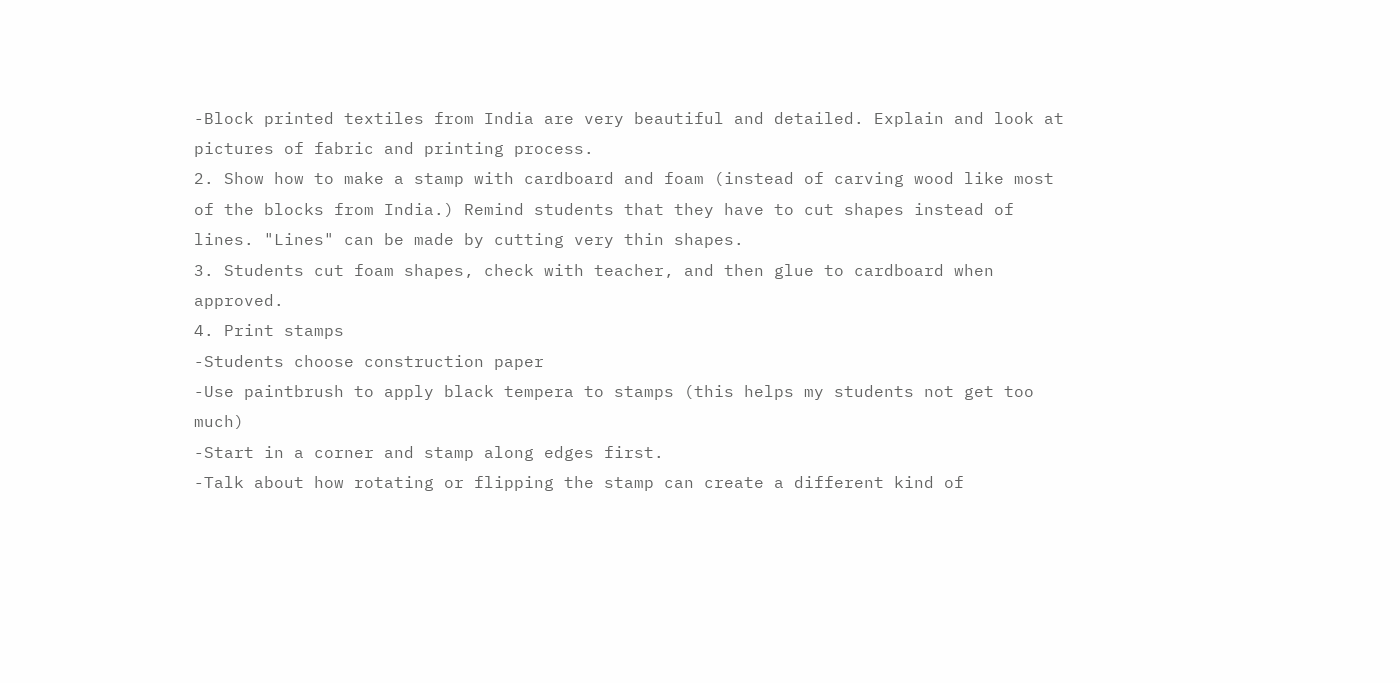-Block printed textiles from India are very beautiful and detailed. Explain and look at pictures of fabric and printing process.
2. Show how to make a stamp with cardboard and foam (instead of carving wood like most of the blocks from India.) Remind students that they have to cut shapes instead of lines. "Lines" can be made by cutting very thin shapes.
3. Students cut foam shapes, check with teacher, and then glue to cardboard when approved.
4. Print stamps
-Students choose construction paper
-Use paintbrush to apply black tempera to stamps (this helps my students not get too much)
-Start in a corner and stamp along edges first.
-Talk about how rotating or flipping the stamp can create a different kind of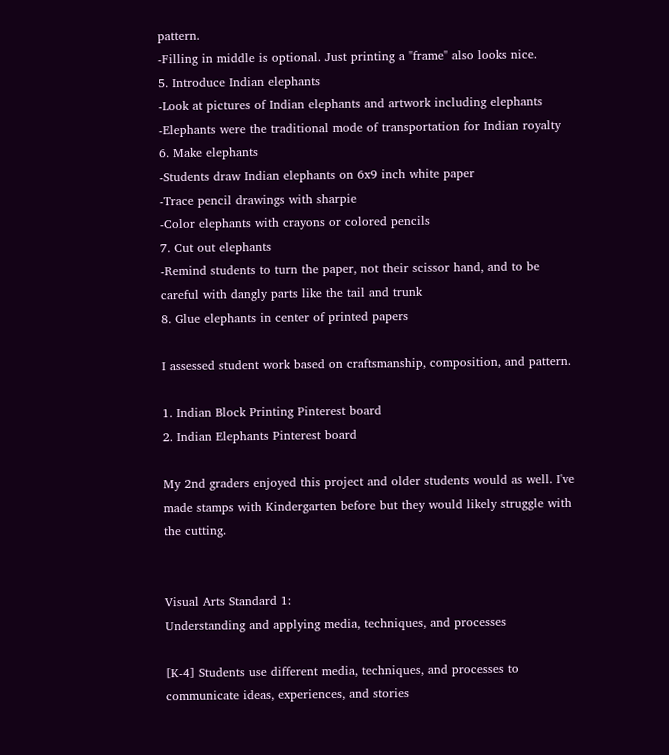pattern.
-Filling in middle is optional. Just printing a "frame" also looks nice.
5. Introduce Indian elephants
-Look at pictures of Indian elephants and artwork including elephants
-Elephants were the traditional mode of transportation for Indian royalty
6. Make elephants
-Students draw Indian elephants on 6x9 inch white paper
-Trace pencil drawings with sharpie
-Color elephants with crayons or colored pencils
7. Cut out elephants
-Remind students to turn the paper, not their scissor hand, and to be careful with dangly parts like the tail and trunk
8. Glue elephants in center of printed papers

I assessed student work based on craftsmanship, composition, and pattern.

1. Indian Block Printing Pinterest board
2. Indian Elephants Pinterest board

My 2nd graders enjoyed this project and older students would as well. I've made stamps with Kindergarten before but they would likely struggle with the cutting.


Visual Arts Standard 1:
Understanding and applying media, techniques, and processes

[K-4] Students use different media, techniques, and processes to communicate ideas, experiences, and stories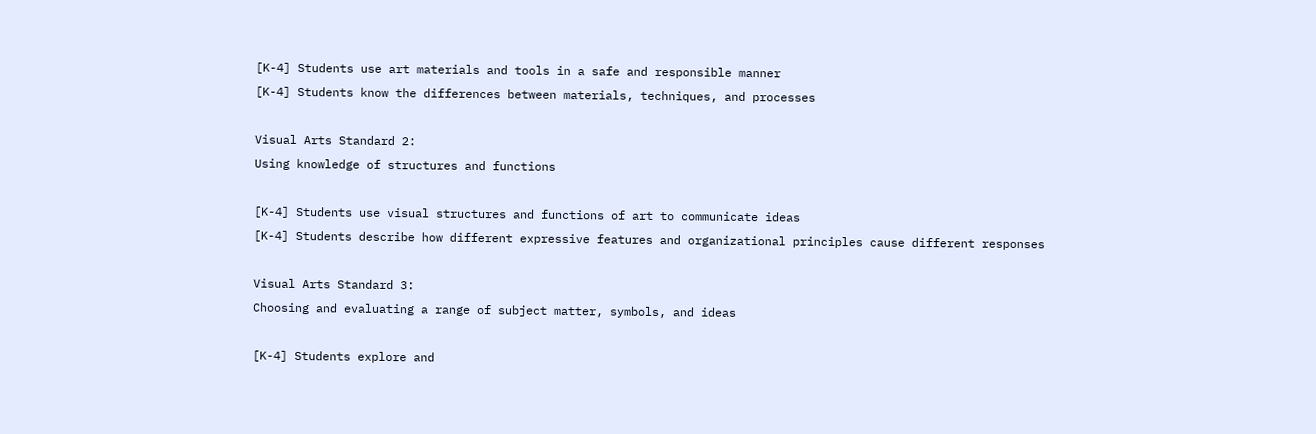[K-4] Students use art materials and tools in a safe and responsible manner
[K-4] Students know the differences between materials, techniques, and processes

Visual Arts Standard 2:
Using knowledge of structures and functions

[K-4] Students use visual structures and functions of art to communicate ideas
[K-4] Students describe how different expressive features and organizational principles cause different responses

Visual Arts Standard 3:
Choosing and evaluating a range of subject matter, symbols, and ideas

[K-4] Students explore and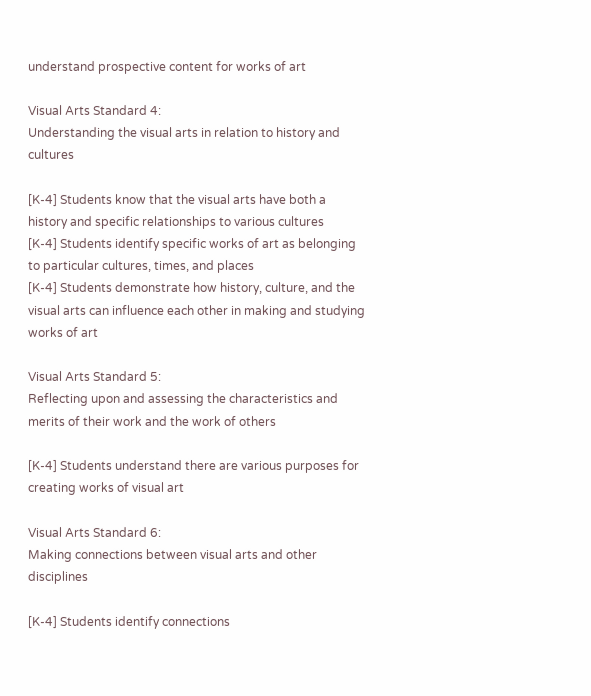understand prospective content for works of art

Visual Arts Standard 4:
Understanding the visual arts in relation to history and cultures

[K-4] Students know that the visual arts have both a history and specific relationships to various cultures
[K-4] Students identify specific works of art as belonging to particular cultures, times, and places
[K-4] Students demonstrate how history, culture, and the visual arts can influence each other in making and studying works of art

Visual Arts Standard 5:
Reflecting upon and assessing the characteristics and merits of their work and the work of others

[K-4] Students understand there are various purposes for creating works of visual art

Visual Arts Standard 6:
Making connections between visual arts and other disciplines

[K-4] Students identify connections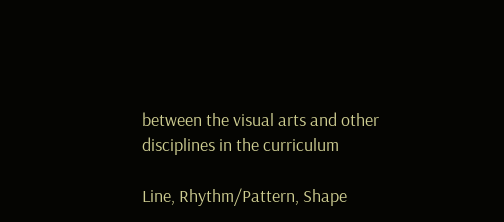between the visual arts and other disciplines in the curriculum

Line, Rhythm/Pattern, Shape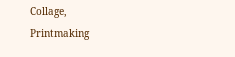Collage, Printmaking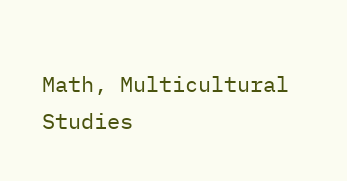Math, Multicultural Studies